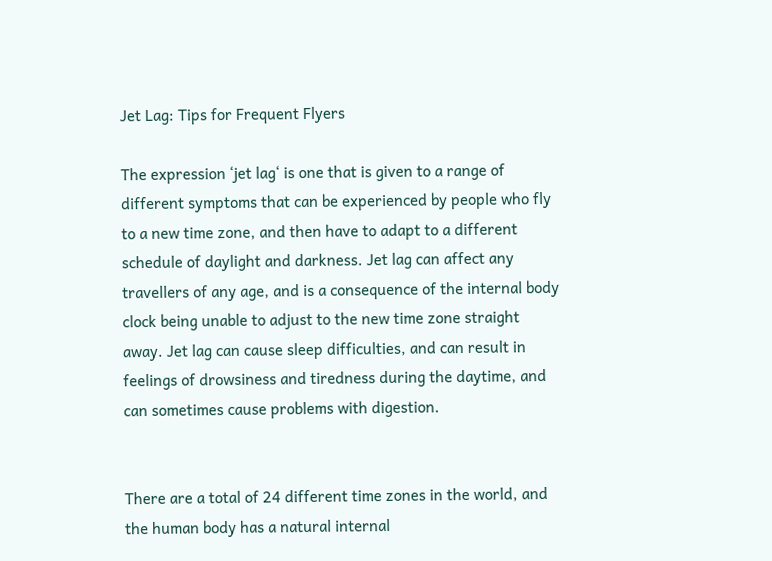Jet Lag: Tips for Frequent Flyers

The expression ‘jet lag‘ is one that is given to a range of different symptoms that can be experienced by people who fly to a new time zone, and then have to adapt to a different schedule of daylight and darkness. Jet lag can affect any travellers of any age, and is a consequence of the internal body clock being unable to adjust to the new time zone straight away. Jet lag can cause sleep difficulties, and can result in feelings of drowsiness and tiredness during the daytime, and can sometimes cause problems with digestion.


There are a total of 24 different time zones in the world, and the human body has a natural internal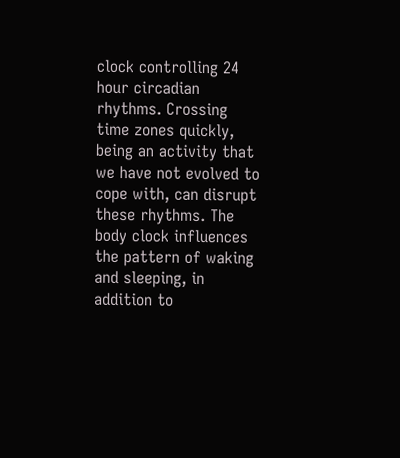clock controlling 24 hour circadian rhythms. Crossing time zones quickly, being an activity that we have not evolved to cope with, can disrupt these rhythms. The body clock influences the pattern of waking and sleeping, in addition to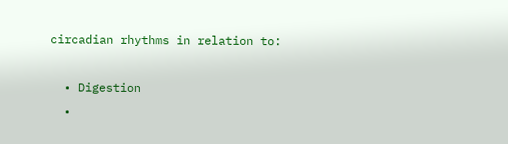circadian rhythms in relation to:

  • Digestion
  •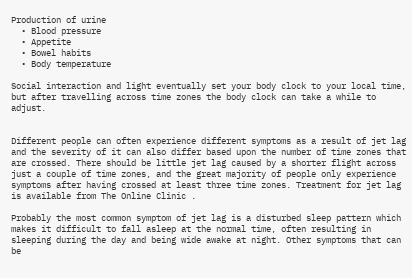Production of urine
  • Blood pressure
  • Appetite
  • Bowel habits
  • Body temperature

Social interaction and light eventually set your body clock to your local time, but after travelling across time zones the body clock can take a while to adjust.


Different people can often experience different symptoms as a result of jet lag and the severity of it can also differ based upon the number of time zones that are crossed. There should be little jet lag caused by a shorter flight across just a couple of time zones, and the great majority of people only experience symptoms after having crossed at least three time zones. Treatment for jet lag is available from The Online Clinic .

Probably the most common symptom of jet lag is a disturbed sleep pattern which makes it difficult to fall asleep at the normal time, often resulting in sleeping during the day and being wide awake at night. Other symptoms that can be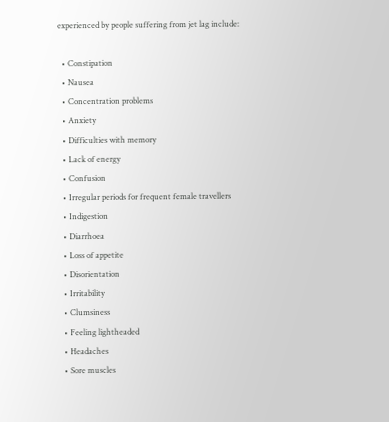experienced by people suffering from jet lag include:

  • Constipation
  • Nausea
  • Concentration problems
  • Anxiety
  • Difficulties with memory
  • Lack of energy
  • Confusion
  • Irregular periods for frequent female travellers
  • Indigestion
  • Diarrhoea
  • Loss of appetite
  • Disorientation
  • Irritability
  • Clumsiness
  • Feeling lightheaded
  • Headaches
  • Sore muscles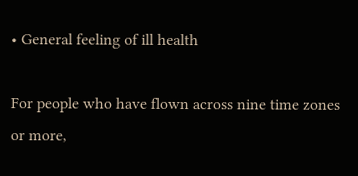• General feeling of ill health

For people who have flown across nine time zones or more,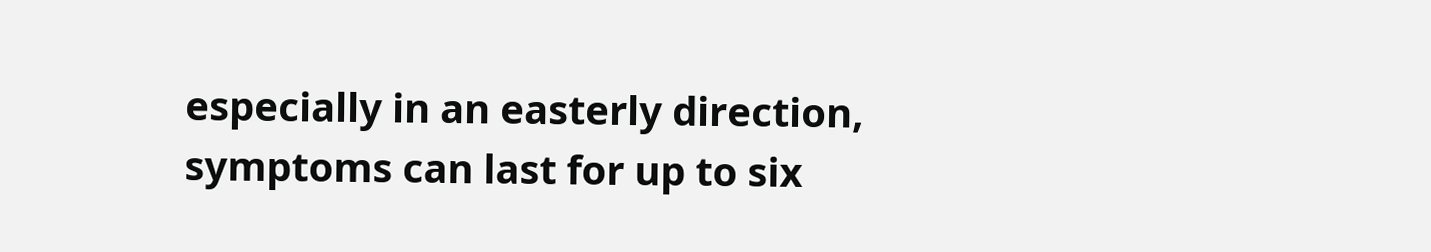especially in an easterly direction, symptoms can last for up to six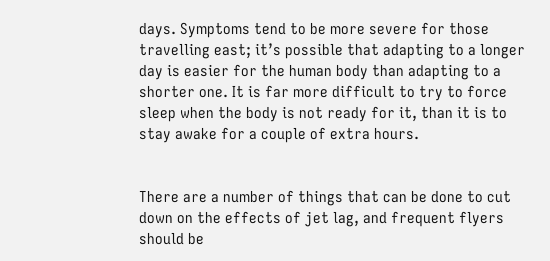days. Symptoms tend to be more severe for those travelling east; it’s possible that adapting to a longer day is easier for the human body than adapting to a shorter one. It is far more difficult to try to force sleep when the body is not ready for it, than it is to stay awake for a couple of extra hours.


There are a number of things that can be done to cut down on the effects of jet lag, and frequent flyers should be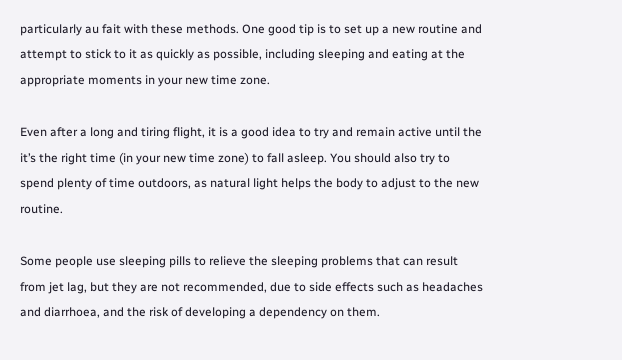particularly au fait with these methods. One good tip is to set up a new routine and attempt to stick to it as quickly as possible, including sleeping and eating at the appropriate moments in your new time zone.

Even after a long and tiring flight, it is a good idea to try and remain active until the it’s the right time (in your new time zone) to fall asleep. You should also try to spend plenty of time outdoors, as natural light helps the body to adjust to the new routine.

Some people use sleeping pills to relieve the sleeping problems that can result from jet lag, but they are not recommended, due to side effects such as headaches and diarrhoea, and the risk of developing a dependency on them.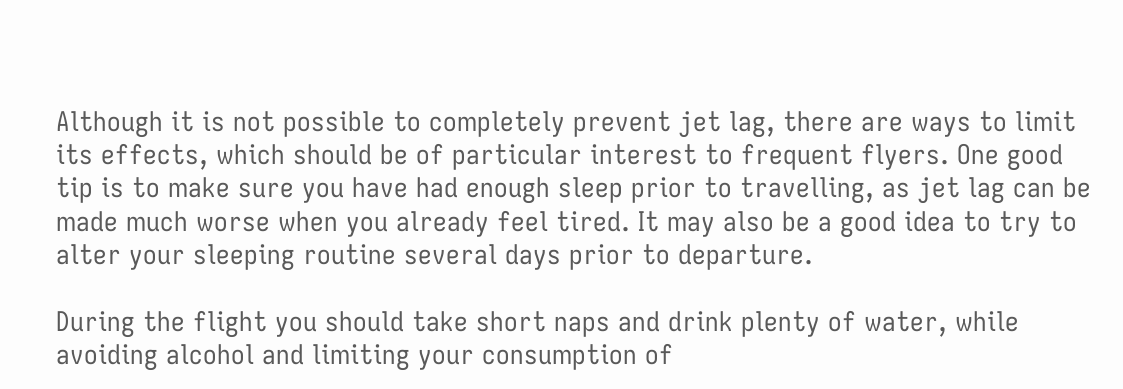Although it is not possible to completely prevent jet lag, there are ways to limit its effects, which should be of particular interest to frequent flyers. One good tip is to make sure you have had enough sleep prior to travelling, as jet lag can be made much worse when you already feel tired. It may also be a good idea to try to alter your sleeping routine several days prior to departure.

During the flight you should take short naps and drink plenty of water, while avoiding alcohol and limiting your consumption of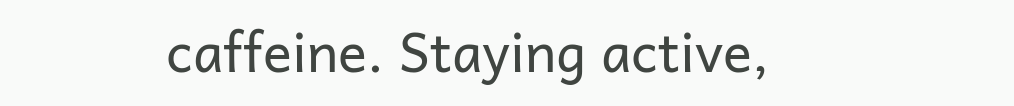caffeine. Staying active,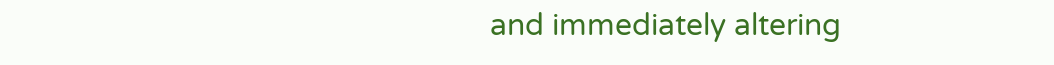and immediately altering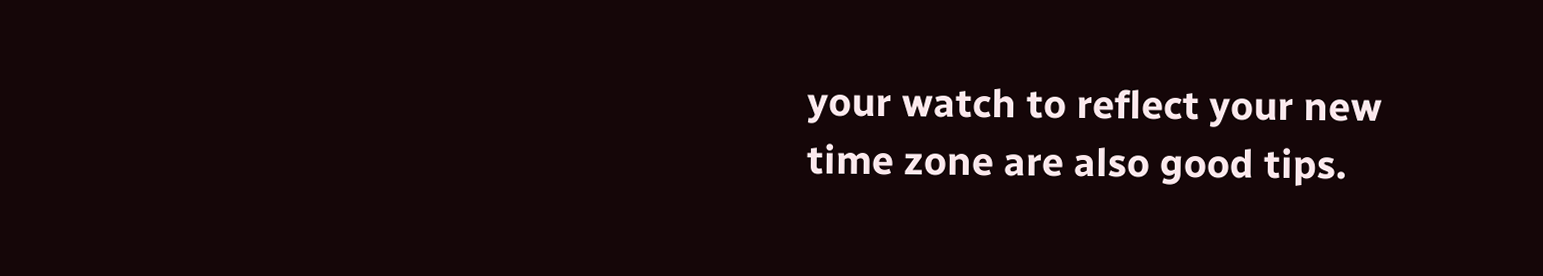your watch to reflect your new time zone are also good tips.